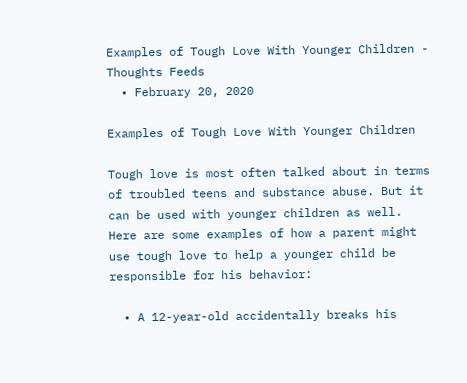Examples of Tough Love With Younger Children - Thoughts Feeds
  • February 20, 2020

Examples of Tough Love With Younger Children

Tough love is most often talked about in terms of troubled teens and substance abuse. But it can be used with younger children as well. Here are some examples of how a parent might use tough love to help a younger child be responsible for his behavior:

  • A 12-year-old accidentally breaks his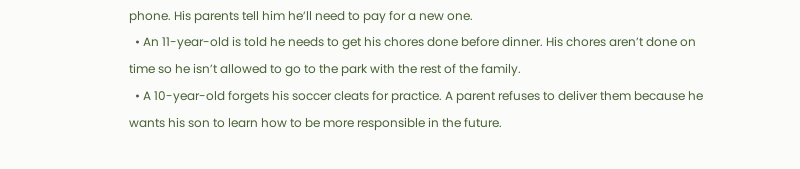phone. His parents tell him he’ll need to pay for a new one.
  • An 11-year-old is told he needs to get his chores done before dinner. His chores aren’t done on time so he isn’t allowed to go to the park with the rest of the family.
  • A 10-year-old forgets his soccer cleats for practice. A parent refuses to deliver them because he wants his son to learn how to be more responsible in the future.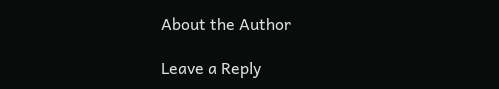About the Author

Leave a Reply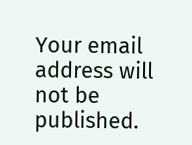Your email address will not be published.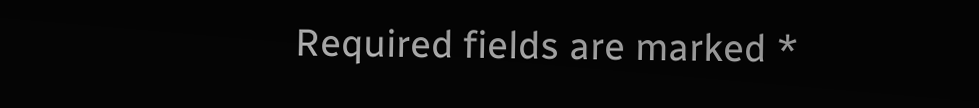Required fields are marked *